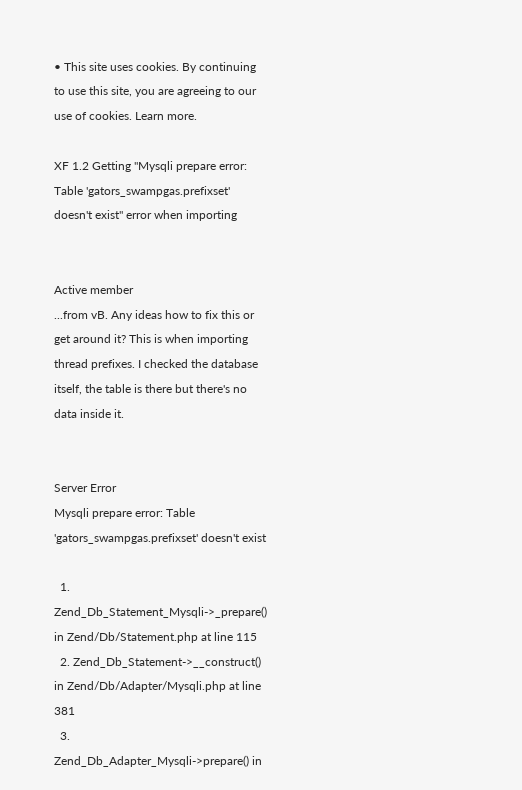• This site uses cookies. By continuing to use this site, you are agreeing to our use of cookies. Learn more.

XF 1.2 Getting "Mysqli prepare error: Table 'gators_swampgas.prefixset' doesn't exist" error when importing


Active member
...from vB. Any ideas how to fix this or get around it? This is when importing thread prefixes. I checked the database itself, the table is there but there's no data inside it.


Server Error
Mysqli prepare error: Table 'gators_swampgas.prefixset' doesn't exist

  1. Zend_Db_Statement_Mysqli->_prepare() in Zend/Db/Statement.php at line 115
  2. Zend_Db_Statement->__construct() in Zend/Db/Adapter/Mysqli.php at line 381
  3. Zend_Db_Adapter_Mysqli->prepare() in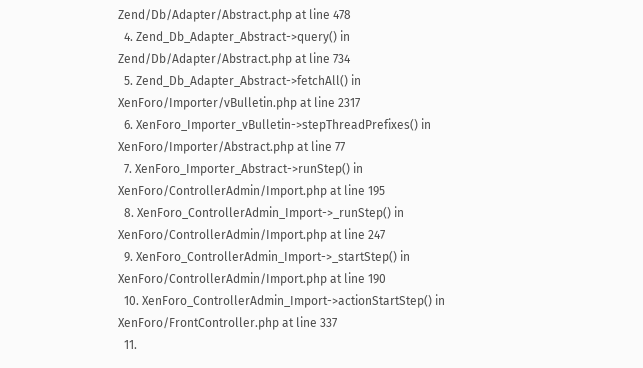Zend/Db/Adapter/Abstract.php at line 478
  4. Zend_Db_Adapter_Abstract->query() in Zend/Db/Adapter/Abstract.php at line 734
  5. Zend_Db_Adapter_Abstract->fetchAll() in XenForo/Importer/vBulletin.php at line 2317
  6. XenForo_Importer_vBulletin->stepThreadPrefixes() in XenForo/Importer/Abstract.php at line 77
  7. XenForo_Importer_Abstract->runStep() in XenForo/ControllerAdmin/Import.php at line 195
  8. XenForo_ControllerAdmin_Import->_runStep() in XenForo/ControllerAdmin/Import.php at line 247
  9. XenForo_ControllerAdmin_Import->_startStep() in XenForo/ControllerAdmin/Import.php at line 190
  10. XenForo_ControllerAdmin_Import->actionStartStep() in XenForo/FrontController.php at line 337
  11.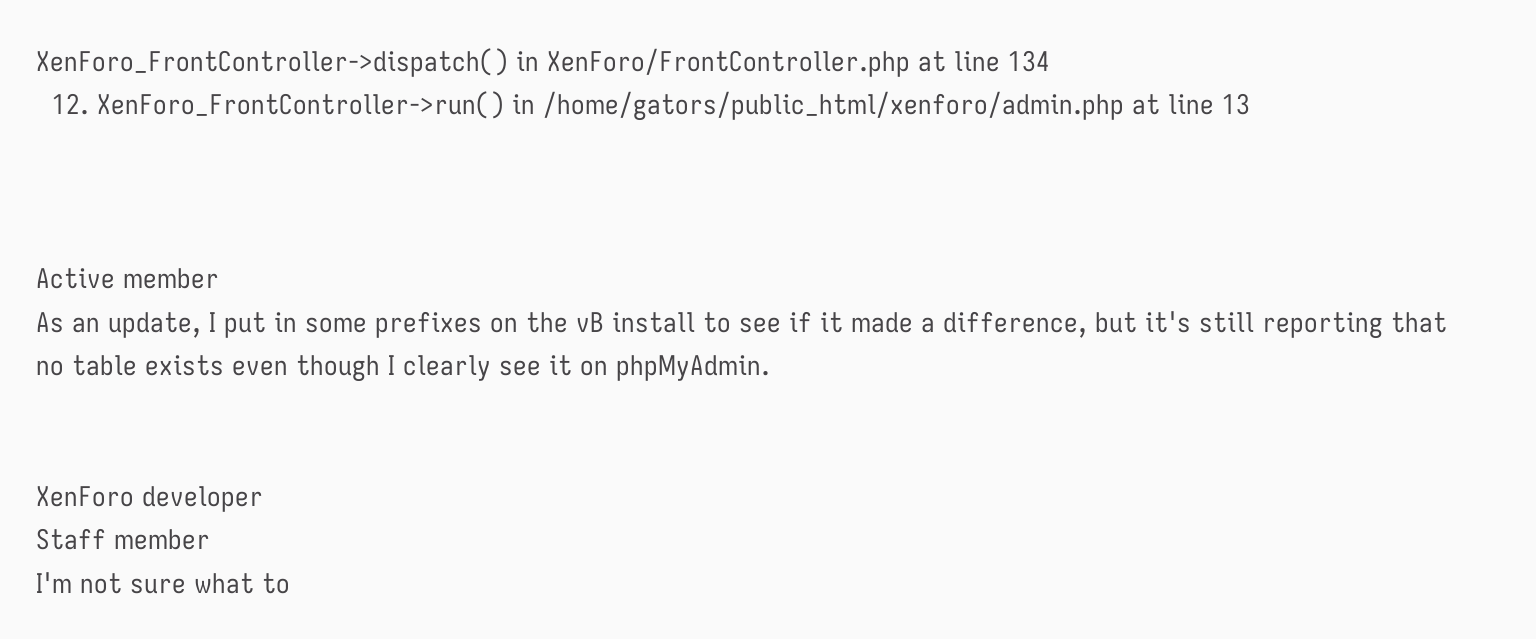XenForo_FrontController->dispatch() in XenForo/FrontController.php at line 134
  12. XenForo_FrontController->run() in /home/gators/public_html/xenforo/admin.php at line 13



Active member
As an update, I put in some prefixes on the vB install to see if it made a difference, but it's still reporting that no table exists even though I clearly see it on phpMyAdmin.


XenForo developer
Staff member
I'm not sure what to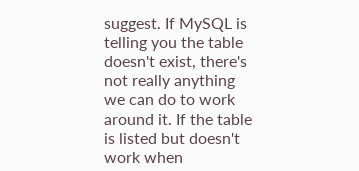suggest. If MySQL is telling you the table doesn't exist, there's not really anything we can do to work around it. If the table is listed but doesn't work when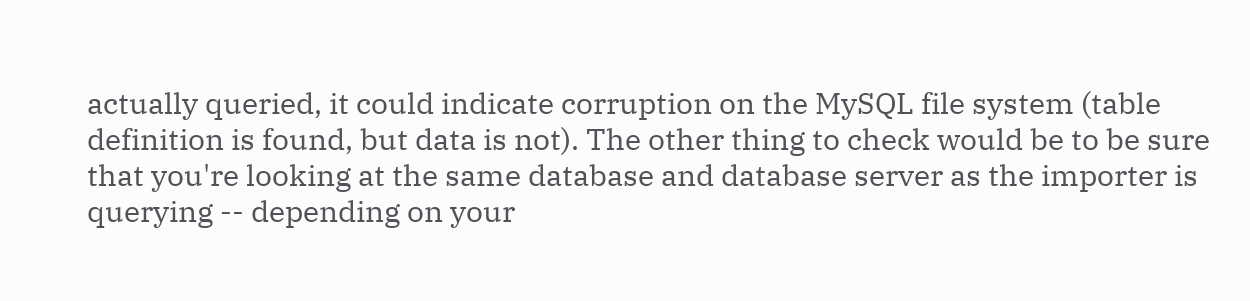actually queried, it could indicate corruption on the MySQL file system (table definition is found, but data is not). The other thing to check would be to be sure that you're looking at the same database and database server as the importer is querying -- depending on your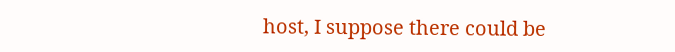host, I suppose there could be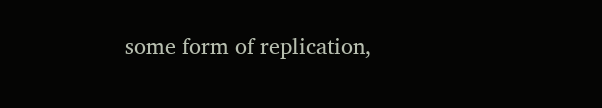some form of replication,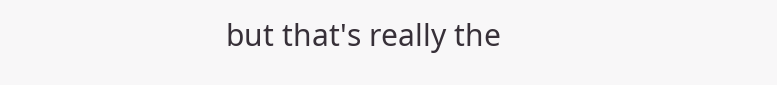but that's really the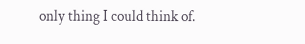only thing I could think of.